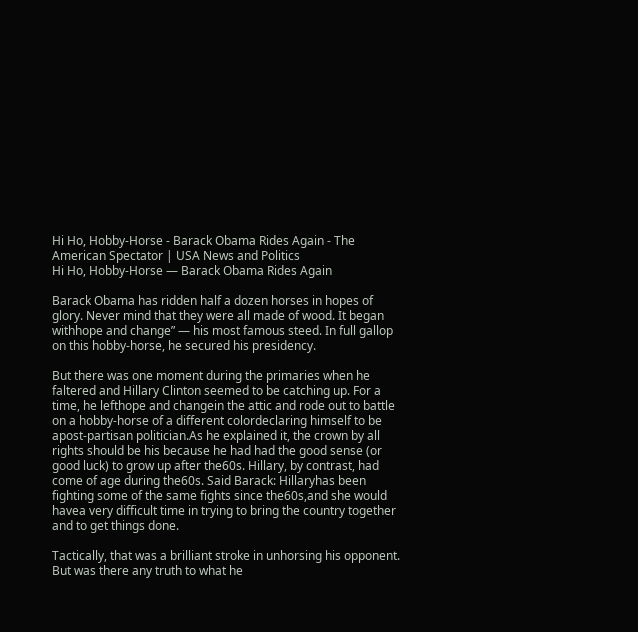Hi Ho, Hobby-Horse - Barack Obama Rides Again - The American Spectator | USA News and Politics
Hi Ho, Hobby-Horse — Barack Obama Rides Again

Barack Obama has ridden half a dozen horses in hopes of glory. Never mind that they were all made of wood. It began withhope and change” — his most famous steed. In full gallop on this hobby-horse, he secured his presidency.

But there was one moment during the primaries when he faltered and Hillary Clinton seemed to be catching up. For a time, he lefthope and changein the attic and rode out to battle on a hobby-horse of a different colordeclaring himself to be apost-partisan politician.As he explained it, the crown by all rights should be his because he had had the good sense (or good luck) to grow up after the60s. Hillary, by contrast, had come of age during the60s. Said Barack: Hillaryhas been fighting some of the same fights since the60s,and she would havea very difficult time in trying to bring the country together and to get things done.

Tactically, that was a brilliant stroke in unhorsing his opponent. But was there any truth to what he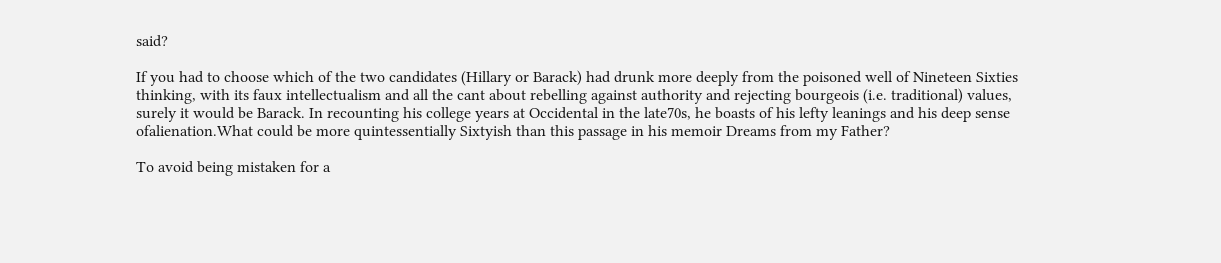said?

If you had to choose which of the two candidates (Hillary or Barack) had drunk more deeply from the poisoned well of Nineteen Sixties thinking, with its faux intellectualism and all the cant about rebelling against authority and rejecting bourgeois (i.e. traditional) values, surely it would be Barack. In recounting his college years at Occidental in the late70s, he boasts of his lefty leanings and his deep sense ofalienation.What could be more quintessentially Sixtyish than this passage in his memoir Dreams from my Father?

To avoid being mistaken for a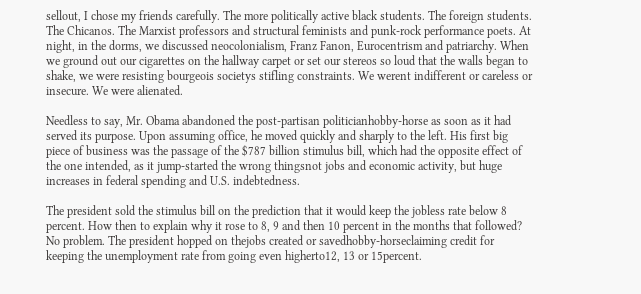sellout, I chose my friends carefully. The more politically active black students. The foreign students. The Chicanos. The Marxist professors and structural feminists and punk-rock performance poets. At night, in the dorms, we discussed neocolonialism, Franz Fanon, Eurocentrism and patriarchy. When we ground out our cigarettes on the hallway carpet or set our stereos so loud that the walls began to shake, we were resisting bourgeois societys stifling constraints. We werent indifferent or careless or insecure. We were alienated.

Needless to say, Mr. Obama abandoned the post-partisan politicianhobby-horse as soon as it had served its purpose. Upon assuming office, he moved quickly and sharply to the left. His first big piece of business was the passage of the $787 billion stimulus bill, which had the opposite effect of the one intended, as it jump-started the wrong thingsnot jobs and economic activity, but huge increases in federal spending and U.S. indebtedness.

The president sold the stimulus bill on the prediction that it would keep the jobless rate below 8 percent. How then to explain why it rose to 8, 9 and then 10 percent in the months that followed? No problem. The president hopped on thejobs created or savedhobby-horseclaiming credit for keeping the unemployment rate from going even higherto12, 13 or 15percent.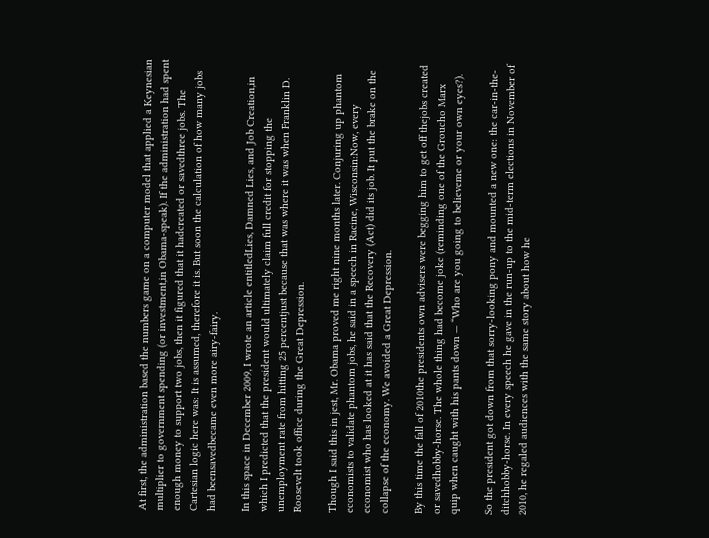At first, the administration based the numbers game on a computer model that applied a Keynesian multiplier to government spending (or investment,in Obama-speak). If the administration had spent enough money to support two jobs, then it figured that it hadcreated or savedthree jobs. The Cartesian logic here was: It is assumed, therefore it is. But soon the calculation of how many jobs had beensavedbecame even more airy-fairy.

In this space in December 2009, I wrote an article entitledLies, Damned Lies, and Job Creation,in which I predicted that the president would ultimately claim full credit for stopping the unemployment rate from hitting 25 percentjust because that was where it was when Franklin D. Roosevelt took office during the Great Depression.

Though I said this in jest, Mr. Obama proved me right nine months later. Conjuring up phantom economists to validate phantom jobs, he said in a speech in Racine, Wisconsin:Now, every economist who has looked at it has said that the Recovery (Act) did its job. It put the brake on the collapse of the economy. We avoided a Great Depression.

By this time the fall of 2010the presidents own advisers were begging him to get off thejobs created or savedhobby-horse. The whole thing had become joke (reminding one of the Groucho Marx quip when caught with his pants down — “Who are you going to believeme or your own eyes?).

So the president got down from that sorry-looking pony and mounted a new one: the car-in-the-ditchhobby-horse. In every speech he gave in the run-up to the mid-term elections in November of 2010, he regaled audiences with the same story about how he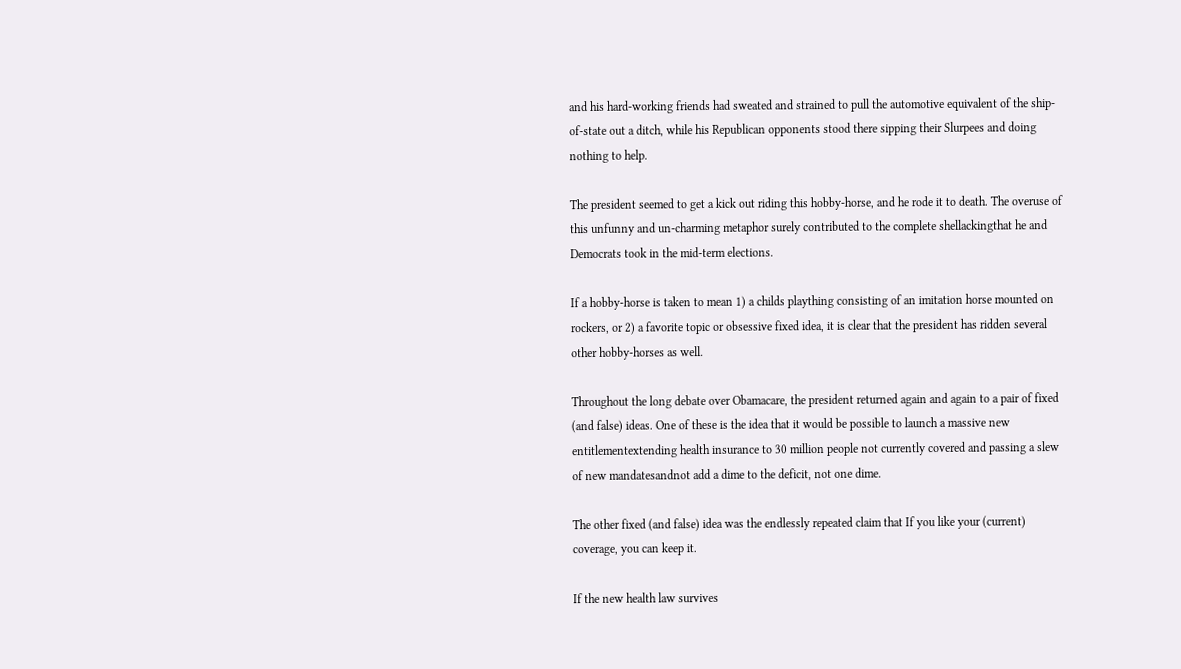and his hard-working friends had sweated and strained to pull the automotive equivalent of the ship-of-state out a ditch, while his Republican opponents stood there sipping their Slurpees and doing nothing to help.

The president seemed to get a kick out riding this hobby-horse, and he rode it to death. The overuse of this unfunny and un-charming metaphor surely contributed to the complete shellackingthat he and Democrats took in the mid-term elections.

If a hobby-horse is taken to mean 1) a childs plaything consisting of an imitation horse mounted on rockers, or 2) a favorite topic or obsessive fixed idea, it is clear that the president has ridden several other hobby-horses as well.

Throughout the long debate over Obamacare, the president returned again and again to a pair of fixed (and false) ideas. One of these is the idea that it would be possible to launch a massive new entitlementextending health insurance to 30 million people not currently covered and passing a slew of new mandatesandnot add a dime to the deficit, not one dime.

The other fixed (and false) idea was the endlessly repeated claim that If you like your (current) coverage, you can keep it.

If the new health law survives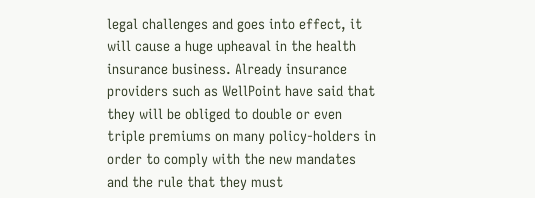legal challenges and goes into effect, it will cause a huge upheaval in the health insurance business. Already insurance providers such as WellPoint have said that they will be obliged to double or even triple premiums on many policy-holders in order to comply with the new mandates and the rule that they must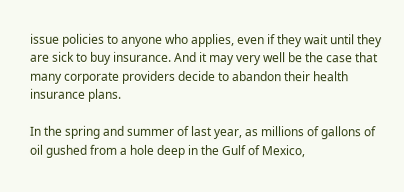issue policies to anyone who applies, even if they wait until they are sick to buy insurance. And it may very well be the case that many corporate providers decide to abandon their health insurance plans.

In the spring and summer of last year, as millions of gallons of oil gushed from a hole deep in the Gulf of Mexico,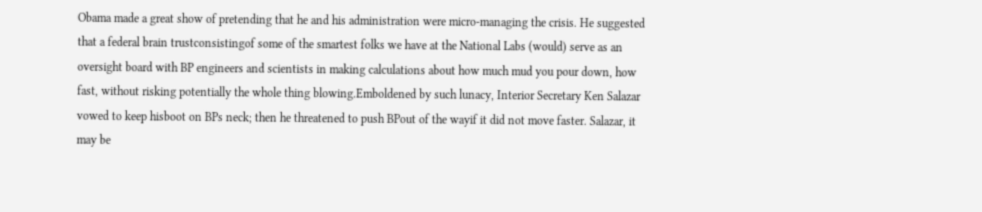Obama made a great show of pretending that he and his administration were micro-managing the crisis. He suggested that a federal brain trustconsistingof some of the smartest folks we have at the National Labs (would) serve as an oversight board with BP engineers and scientists in making calculations about how much mud you pour down, how fast, without risking potentially the whole thing blowing.Emboldened by such lunacy, Interior Secretary Ken Salazar vowed to keep hisboot on BPs neck; then he threatened to push BPout of the wayif it did not move faster. Salazar, it may be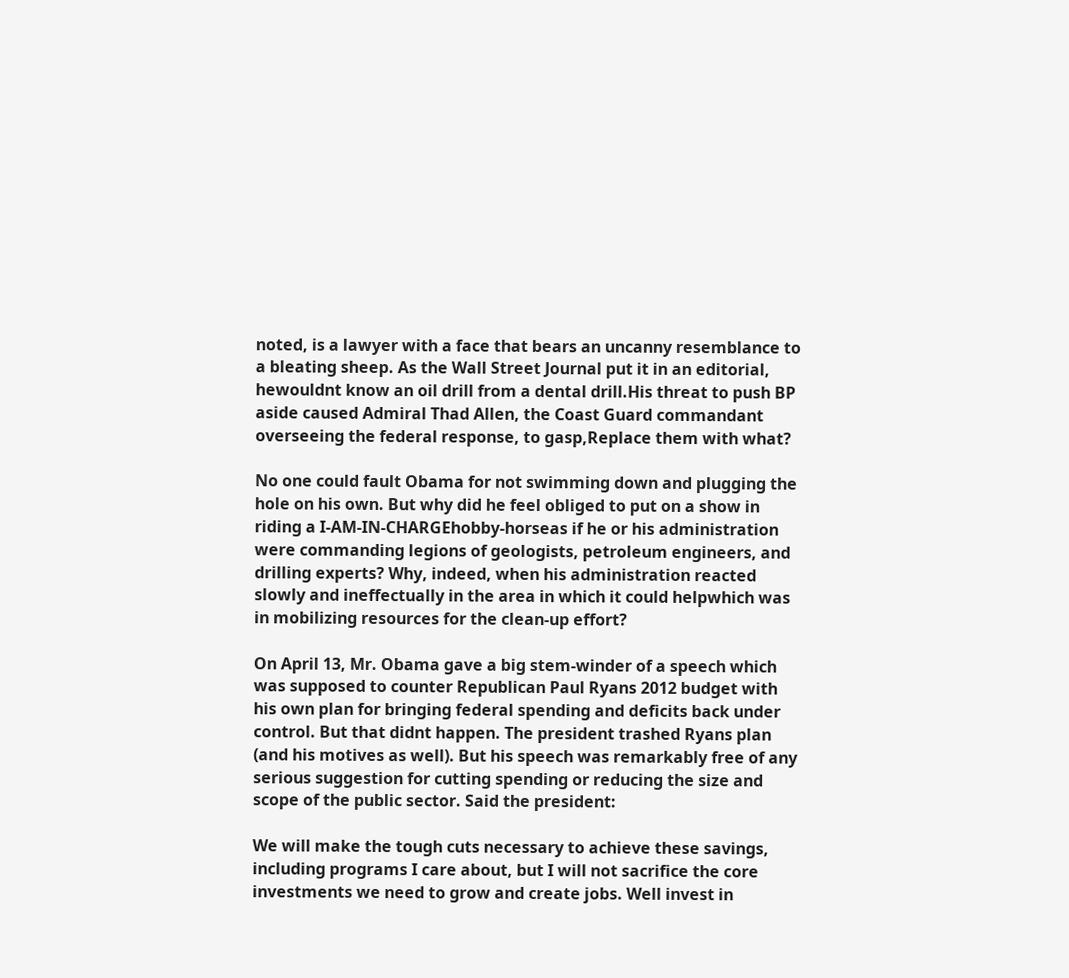noted, is a lawyer with a face that bears an uncanny resemblance to a bleating sheep. As the Wall Street Journal put it in an editorial, hewouldnt know an oil drill from a dental drill.His threat to push BP aside caused Admiral Thad Allen, the Coast Guard commandant overseeing the federal response, to gasp,Replace them with what?

No one could fault Obama for not swimming down and plugging the hole on his own. But why did he feel obliged to put on a show in riding a I-AM-IN-CHARGEhobby-horseas if he or his administration were commanding legions of geologists, petroleum engineers, and drilling experts? Why, indeed, when his administration reacted slowly and ineffectually in the area in which it could helpwhich was in mobilizing resources for the clean-up effort?

On April 13, Mr. Obama gave a big stem-winder of a speech which was supposed to counter Republican Paul Ryans 2012 budget with his own plan for bringing federal spending and deficits back under control. But that didnt happen. The president trashed Ryans plan (and his motives as well). But his speech was remarkably free of any serious suggestion for cutting spending or reducing the size and scope of the public sector. Said the president:

We will make the tough cuts necessary to achieve these savings, including programs I care about, but I will not sacrifice the core investments we need to grow and create jobs. Well invest in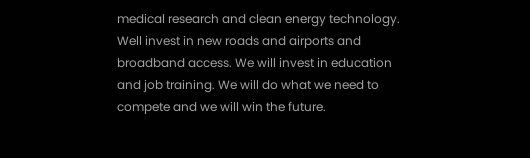medical research and clean energy technology. Well invest in new roads and airports and broadband access. We will invest in education and job training. We will do what we need to compete and we will win the future.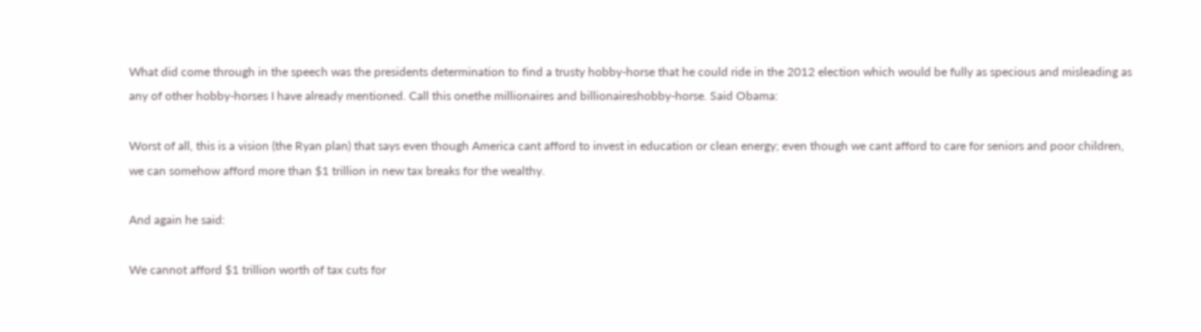What did come through in the speech was the presidents determination to find a trusty hobby-horse that he could ride in the 2012 election which would be fully as specious and misleading as any of other hobby-horses I have already mentioned. Call this onethe millionaires and billionaireshobby-horse. Said Obama:

Worst of all, this is a vision (the Ryan plan) that says even though America cant afford to invest in education or clean energy; even though we cant afford to care for seniors and poor children, we can somehow afford more than $1 trillion in new tax breaks for the wealthy.

And again he said:

We cannot afford $1 trillion worth of tax cuts for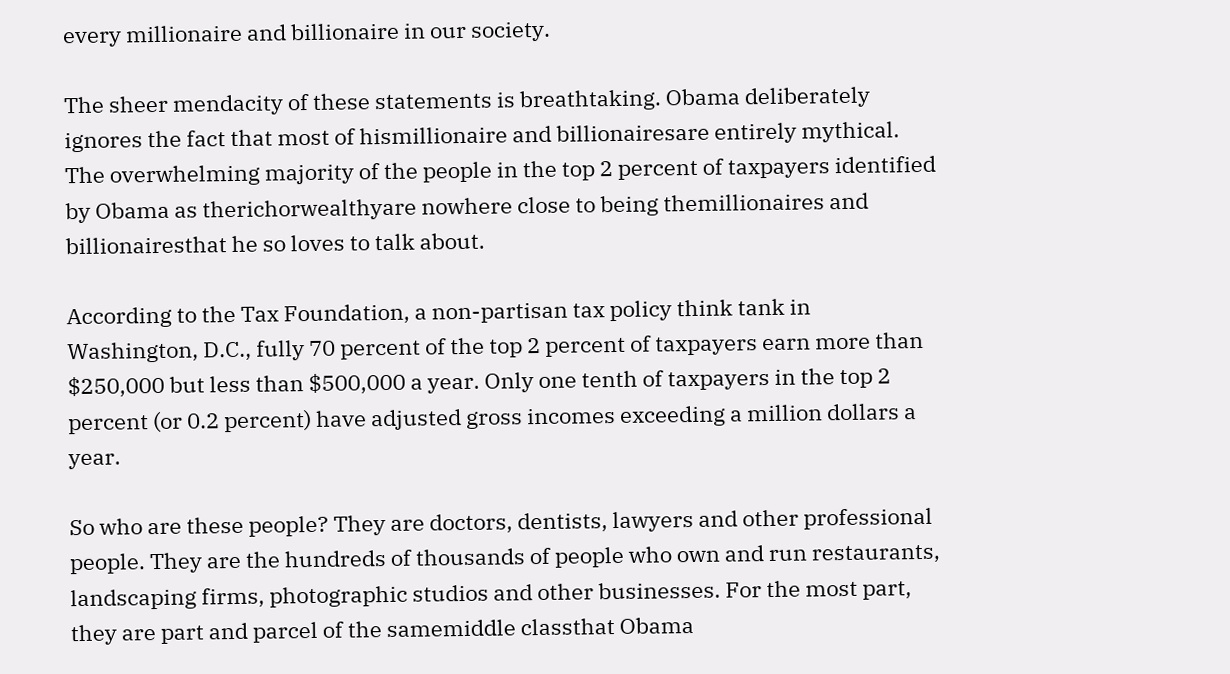every millionaire and billionaire in our society.

The sheer mendacity of these statements is breathtaking. Obama deliberately ignores the fact that most of hismillionaire and billionairesare entirely mythical. The overwhelming majority of the people in the top 2 percent of taxpayers identified by Obama as therichorwealthyare nowhere close to being themillionaires and billionairesthat he so loves to talk about.

According to the Tax Foundation, a non-partisan tax policy think tank in Washington, D.C., fully 70 percent of the top 2 percent of taxpayers earn more than $250,000 but less than $500,000 a year. Only one tenth of taxpayers in the top 2 percent (or 0.2 percent) have adjusted gross incomes exceeding a million dollars a year.

So who are these people? They are doctors, dentists, lawyers and other professional people. They are the hundreds of thousands of people who own and run restaurants, landscaping firms, photographic studios and other businesses. For the most part, they are part and parcel of the samemiddle classthat Obama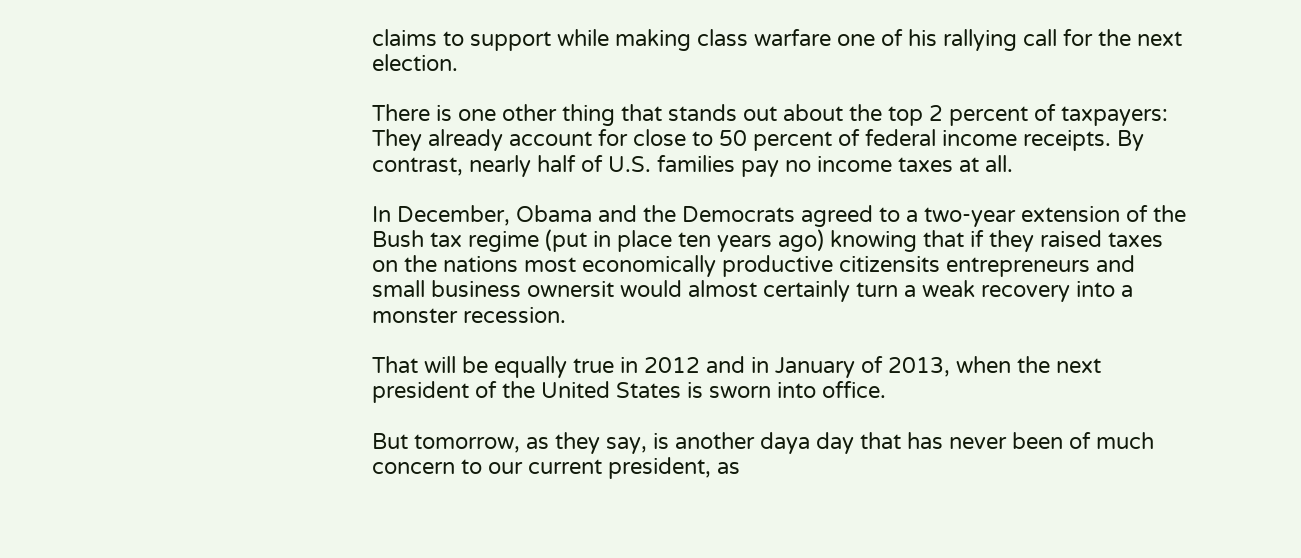claims to support while making class warfare one of his rallying call for the next election.

There is one other thing that stands out about the top 2 percent of taxpayers: They already account for close to 50 percent of federal income receipts. By contrast, nearly half of U.S. families pay no income taxes at all.

In December, Obama and the Democrats agreed to a two-year extension of the Bush tax regime (put in place ten years ago) knowing that if they raised taxes on the nations most economically productive citizensits entrepreneurs and small business ownersit would almost certainly turn a weak recovery into a monster recession.

That will be equally true in 2012 and in January of 2013, when the next president of the United States is sworn into office.

But tomorrow, as they say, is another daya day that has never been of much concern to our current president, as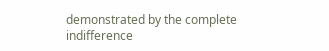demonstrated by the complete indifference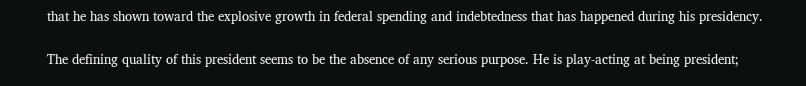that he has shown toward the explosive growth in federal spending and indebtedness that has happened during his presidency.

The defining quality of this president seems to be the absence of any serious purpose. He is play-acting at being president;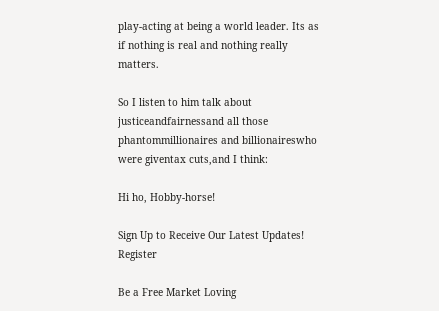play-acting at being a world leader. Its as if nothing is real and nothing really matters.

So I listen to him talk about justiceandfairnessand all those phantommillionaires and billionaireswho were giventax cuts,and I think:

Hi ho, Hobby-horse!

Sign Up to Receive Our Latest Updates! Register

Be a Free Market Loving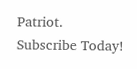Patriot. Subscribe Today!